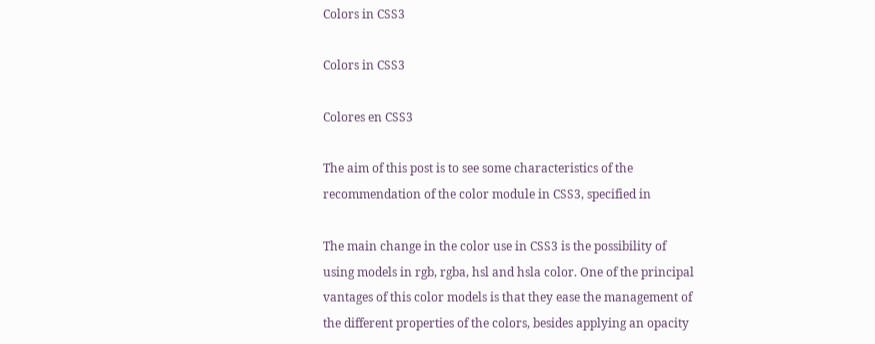Colors in CSS3

Colors in CSS3

Colores en CSS3

The aim of this post is to see some characteristics of the recommendation of the color module in CSS3, specified in

The main change in the color use in CSS3 is the possibility of using models in rgb, rgba, hsl and hsla color. One of the principal vantages of this color models is that they ease the management of the different properties of the colors, besides applying an opacity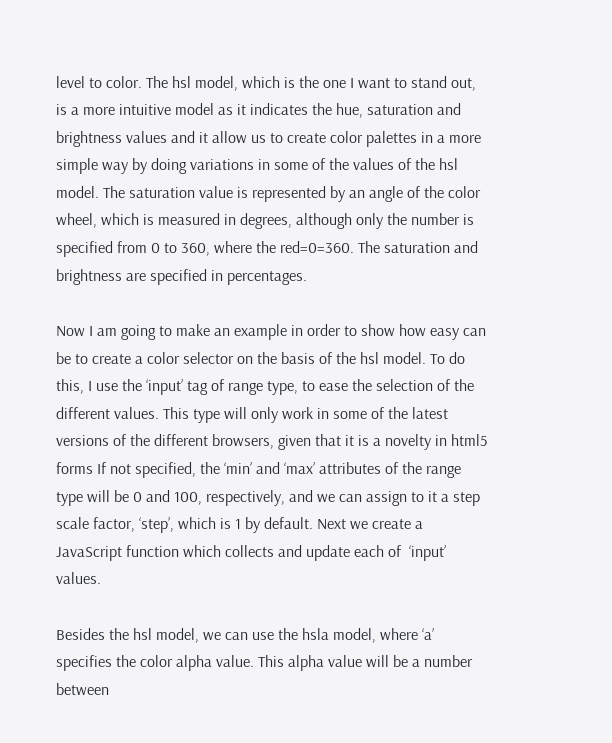level to color. The hsl model, which is the one I want to stand out, is a more intuitive model as it indicates the hue, saturation and brightness values and it allow us to create color palettes in a more simple way by doing variations in some of the values of the hsl model. The saturation value is represented by an angle of the color wheel, which is measured in degrees, although only the number is specified from 0 to 360, where the red=0=360. The saturation and brightness are specified in percentages.

Now I am going to make an example in order to show how easy can be to create a color selector on the basis of the hsl model. To do this, I use the ‘input’ tag of range type, to ease the selection of the different values. This type will only work in some of the latest versions of the different browsers, given that it is a novelty in html5 forms If not specified, the ‘min’ and ‘max’ attributes of the range type will be 0 and 100, respectively, and we can assign to it a step scale factor, ‘step’, which is 1 by default. Next we create a JavaScript function which collects and update each of  ‘input’ values.

Besides the hsl model, we can use the hsla model, where ‘a’ specifies the color alpha value. This alpha value will be a number between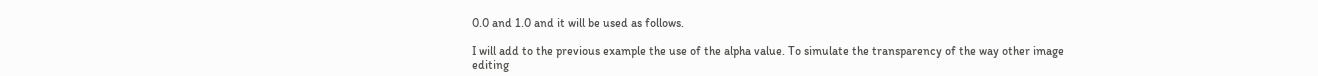0.0 and 1.0 and it will be used as follows.

I will add to the previous example the use of the alpha value. To simulate the transparency of the way other image editing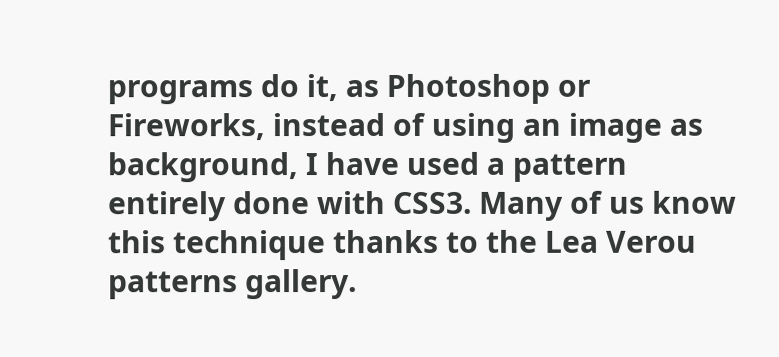programs do it, as Photoshop or Fireworks, instead of using an image as background, I have used a pattern entirely done with CSS3. Many of us know this technique thanks to the Lea Verou patterns gallery.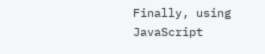Finally, using JavaScript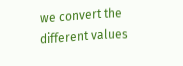we convert the different values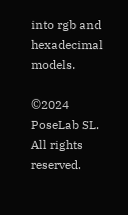into rgb and hexadecimal models.

©2024 PoseLab SL. All rights reserved.